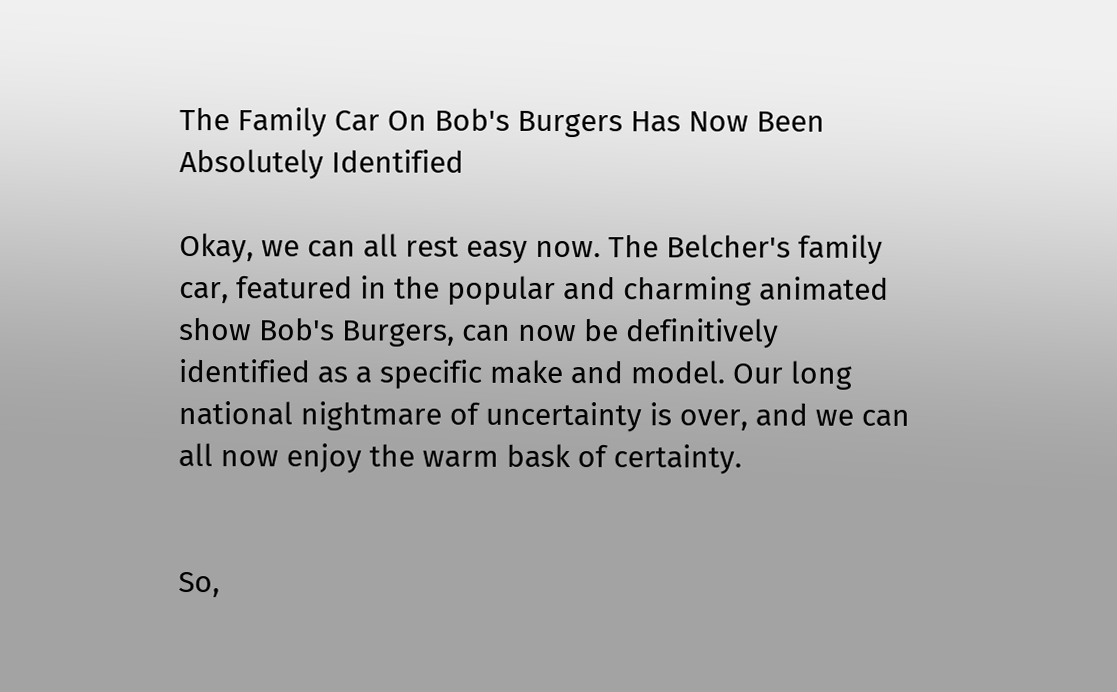The Family Car On Bob's Burgers Has Now Been Absolutely Identified

Okay, we can all rest easy now. The Belcher's family car, featured in the popular and charming animated show Bob's Burgers, can now be definitively identified as a specific make and model. Our long national nightmare of uncertainty is over, and we can all now enjoy the warm bask of certainty.


So,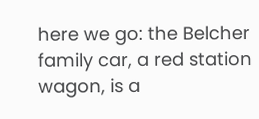here we go: the Belcher family car, a red station wagon, is a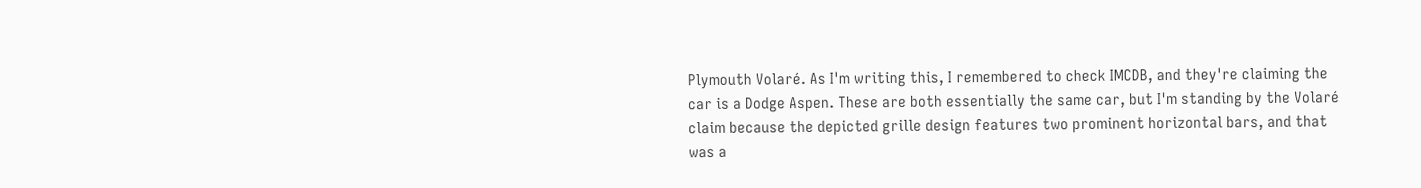Plymouth Volaré. As I'm writing this, I remembered to check IMCDB, and they're claiming the car is a Dodge Aspen. These are both essentially the same car, but I'm standing by the Volaré claim because the depicted grille design features two prominent horizontal bars, and that was a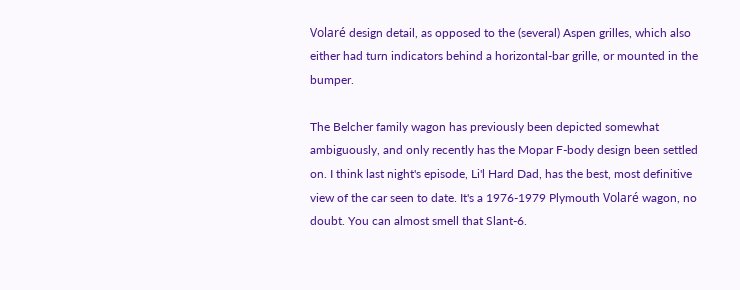Volaré design detail, as opposed to the (several) Aspen grilles, which also either had turn indicators behind a horizontal-bar grille, or mounted in the bumper.

The Belcher family wagon has previously been depicted somewhat ambiguously, and only recently has the Mopar F-body design been settled on. I think last night's episode, Li'l Hard Dad, has the best, most definitive view of the car seen to date. It's a 1976-1979 Plymouth Volaré wagon, no doubt. You can almost smell that Slant-6.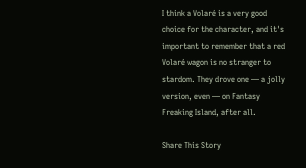I think a Volaré is a very good choice for the character, and it's important to remember that a red Volaré wagon is no stranger to stardom. They drove one — a jolly version, even — on Fantasy Freaking Island, after all.

Share This Story